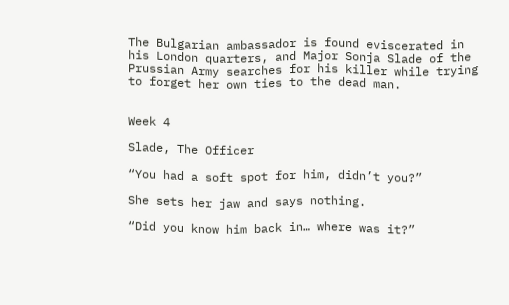The Bulgarian ambassador is found eviscerated in his London quarters, and Major Sonja Slade of the Prussian Army searches for his killer while trying to forget her own ties to the dead man.


Week 4

Slade, The Officer

“You had a soft spot for him, didn’t you?”

She sets her jaw and says nothing.

“Did you know him back in… where was it?”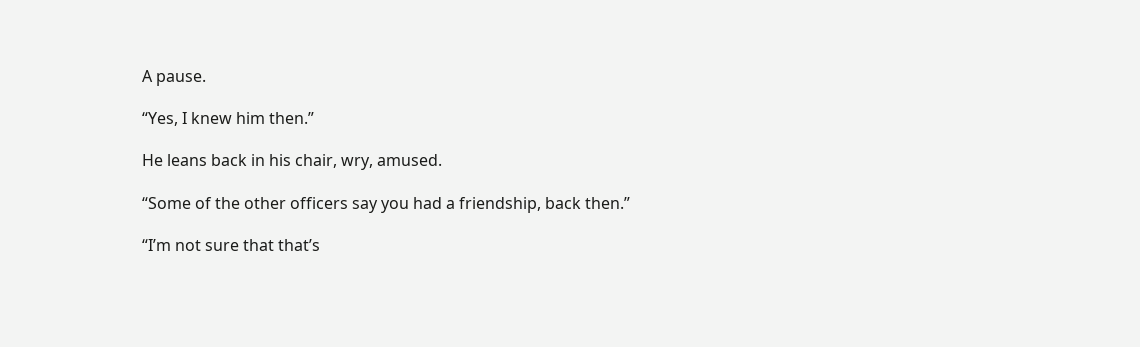A pause.

“Yes, I knew him then.”

He leans back in his chair, wry, amused.

“Some of the other officers say you had a friendship, back then.”

“I’m not sure that that’s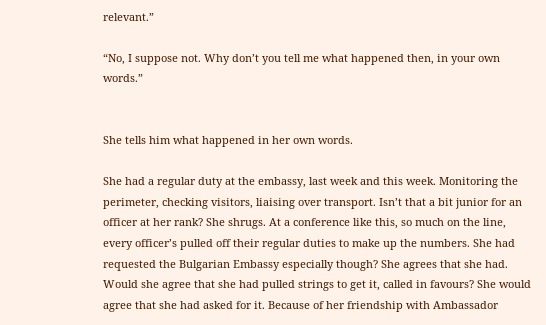relevant.”

“No, I suppose not. Why don’t you tell me what happened then, in your own words.”


She tells him what happened in her own words.

She had a regular duty at the embassy, last week and this week. Monitoring the perimeter, checking visitors, liaising over transport. Isn’t that a bit junior for an officer at her rank? She shrugs. At a conference like this, so much on the line, every officer’s pulled off their regular duties to make up the numbers. She had requested the Bulgarian Embassy especially though? She agrees that she had. Would she agree that she had pulled strings to get it, called in favours? She would agree that she had asked for it. Because of her friendship with Ambassador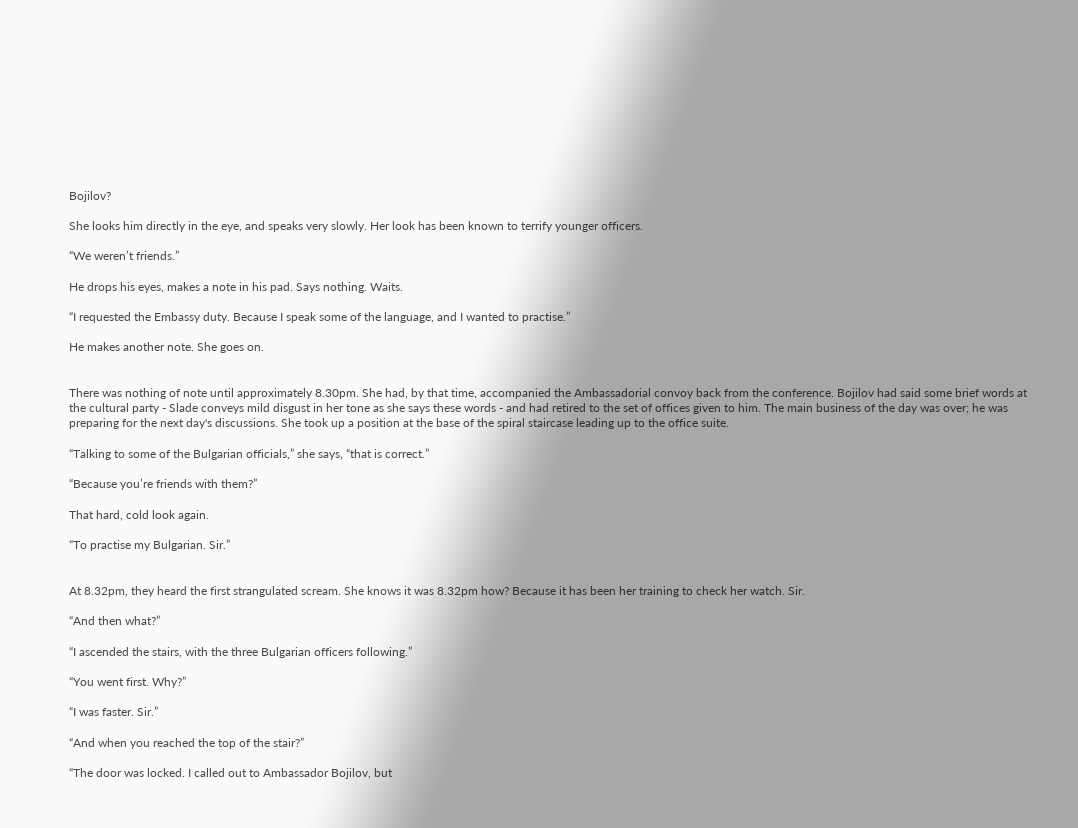Bojilov?

She looks him directly in the eye, and speaks very slowly. Her look has been known to terrify younger officers.

“We weren’t friends.”

He drops his eyes, makes a note in his pad. Says nothing. Waits.

“I requested the Embassy duty. Because I speak some of the language, and I wanted to practise.”

He makes another note. She goes on.


There was nothing of note until approximately 8.30pm. She had, by that time, accompanied the Ambassadorial convoy back from the conference. Bojilov had said some brief words at the cultural party - Slade conveys mild disgust in her tone as she says these words - and had retired to the set of offices given to him. The main business of the day was over; he was preparing for the next day's discussions. She took up a position at the base of the spiral staircase leading up to the office suite.

“Talking to some of the Bulgarian officials,” she says, “that is correct.”

“Because you’re friends with them?”

That hard, cold look again.

“To practise my Bulgarian. Sir.”


At 8.32pm, they heard the first strangulated scream. She knows it was 8.32pm how? Because it has been her training to check her watch. Sir.

“And then what?”

“I ascended the stairs, with the three Bulgarian officers following.”

“You went first. Why?”

“I was faster. Sir.”

“And when you reached the top of the stair?”

“The door was locked. I called out to Ambassador Bojilov, but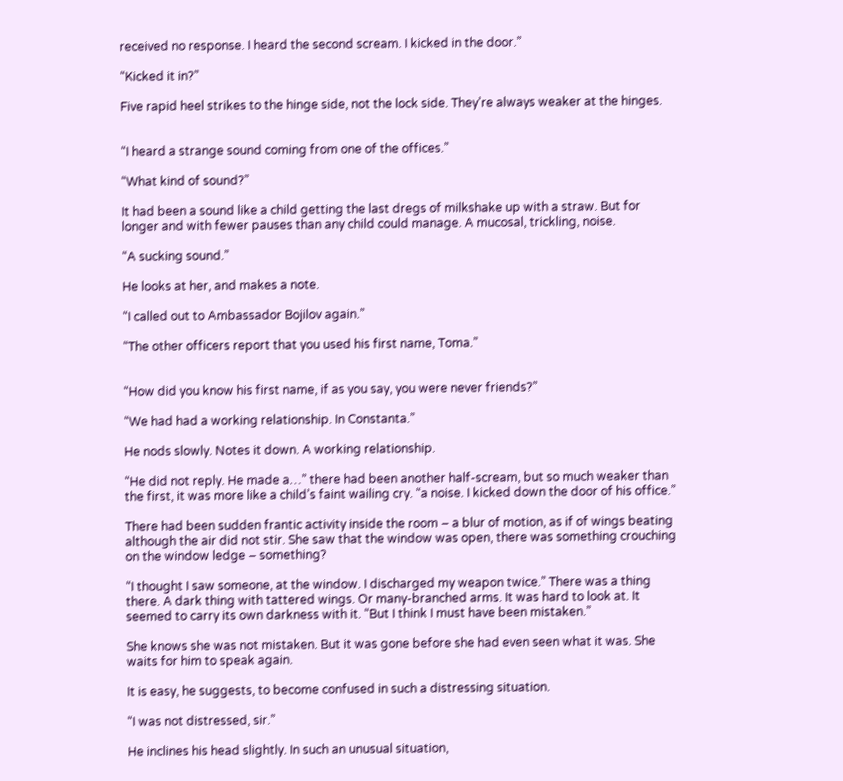received no response. I heard the second scream. I kicked in the door.”

“Kicked it in?”

Five rapid heel strikes to the hinge side, not the lock side. They’re always weaker at the hinges.


“I heard a strange sound coming from one of the offices.”

“What kind of sound?”

It had been a sound like a child getting the last dregs of milkshake up with a straw. But for longer and with fewer pauses than any child could manage. A mucosal, trickling, noise.

“A sucking sound.”

He looks at her, and makes a note.

“I called out to Ambassador Bojilov again.”

“The other officers report that you used his first name, Toma.”


“How did you know his first name, if as you say, you were never friends?”

“We had had a working relationship. In Constanta.”

He nods slowly. Notes it down. A working relationship.

“He did not reply. He made a…” there had been another half-scream, but so much weaker than the first, it was more like a child’s faint wailing cry. “a noise. I kicked down the door of his office.”

There had been sudden frantic activity inside the room – a blur of motion, as if of wings beating although the air did not stir. She saw that the window was open, there was something crouching on the window ledge – something?

“I thought I saw someone, at the window. I discharged my weapon twice.” There was a thing there. A dark thing with tattered wings. Or many-branched arms. It was hard to look at. It seemed to carry its own darkness with it. “But I think I must have been mistaken.”

She knows she was not mistaken. But it was gone before she had even seen what it was. She waits for him to speak again.

It is easy, he suggests, to become confused in such a distressing situation.

“I was not distressed, sir.”

He inclines his head slightly. In such an unusual situation,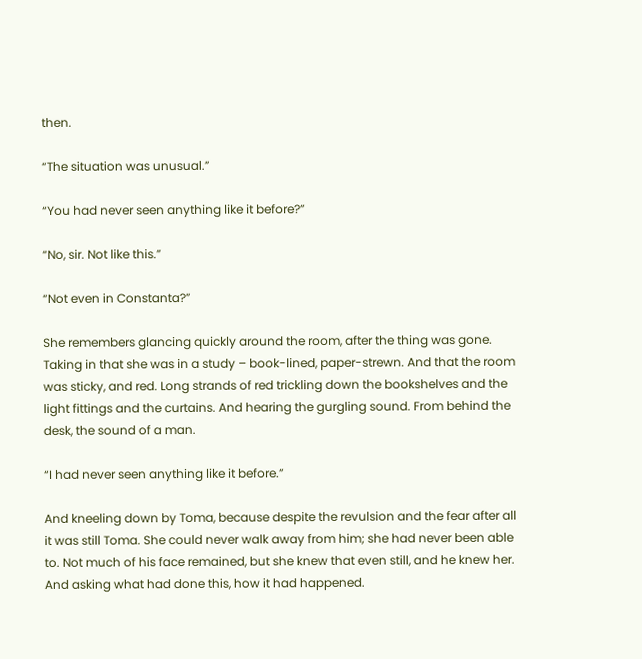then.

“The situation was unusual.”

“You had never seen anything like it before?”

“No, sir. Not like this.”

“Not even in Constanta?”

She remembers glancing quickly around the room, after the thing was gone. Taking in that she was in a study – book-lined, paper-strewn. And that the room was sticky, and red. Long strands of red trickling down the bookshelves and the light fittings and the curtains. And hearing the gurgling sound. From behind the desk, the sound of a man.

“I had never seen anything like it before.”

And kneeling down by Toma, because despite the revulsion and the fear after all it was still Toma. She could never walk away from him; she had never been able to. Not much of his face remained, but she knew that even still, and he knew her. And asking what had done this, how it had happened.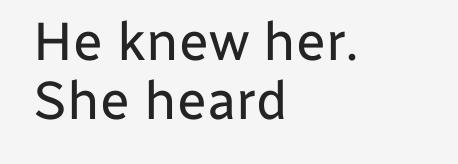He knew her. She heard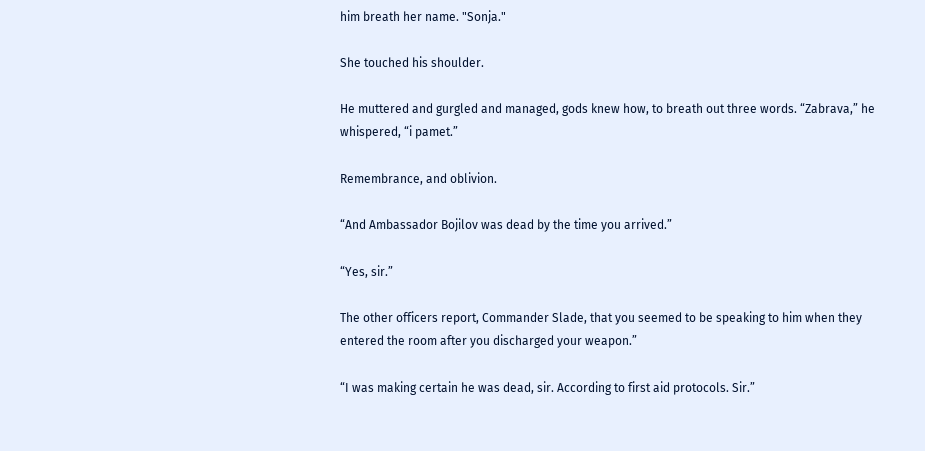him breath her name. "Sonja."

She touched his shoulder.

He muttered and gurgled and managed, gods knew how, to breath out three words. “Zabrava,” he whispered, “i pamet.”

Remembrance, and oblivion.

“And Ambassador Bojilov was dead by the time you arrived.”

“Yes, sir.”

The other officers report, Commander Slade, that you seemed to be speaking to him when they entered the room after you discharged your weapon.”

“I was making certain he was dead, sir. According to first aid protocols. Sir.”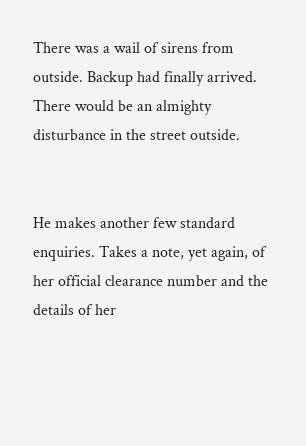There was a wail of sirens from outside. Backup had finally arrived. There would be an almighty disturbance in the street outside.


He makes another few standard enquiries. Takes a note, yet again, of her official clearance number and the details of her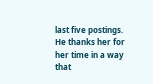last five postings. He thanks her for her time in a way that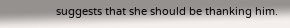suggests that she should be thanking him.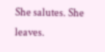She salutes. She leaves.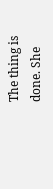The thing is done. She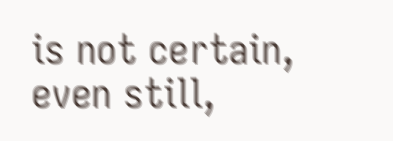is not certain, even still,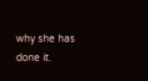why she has done it.